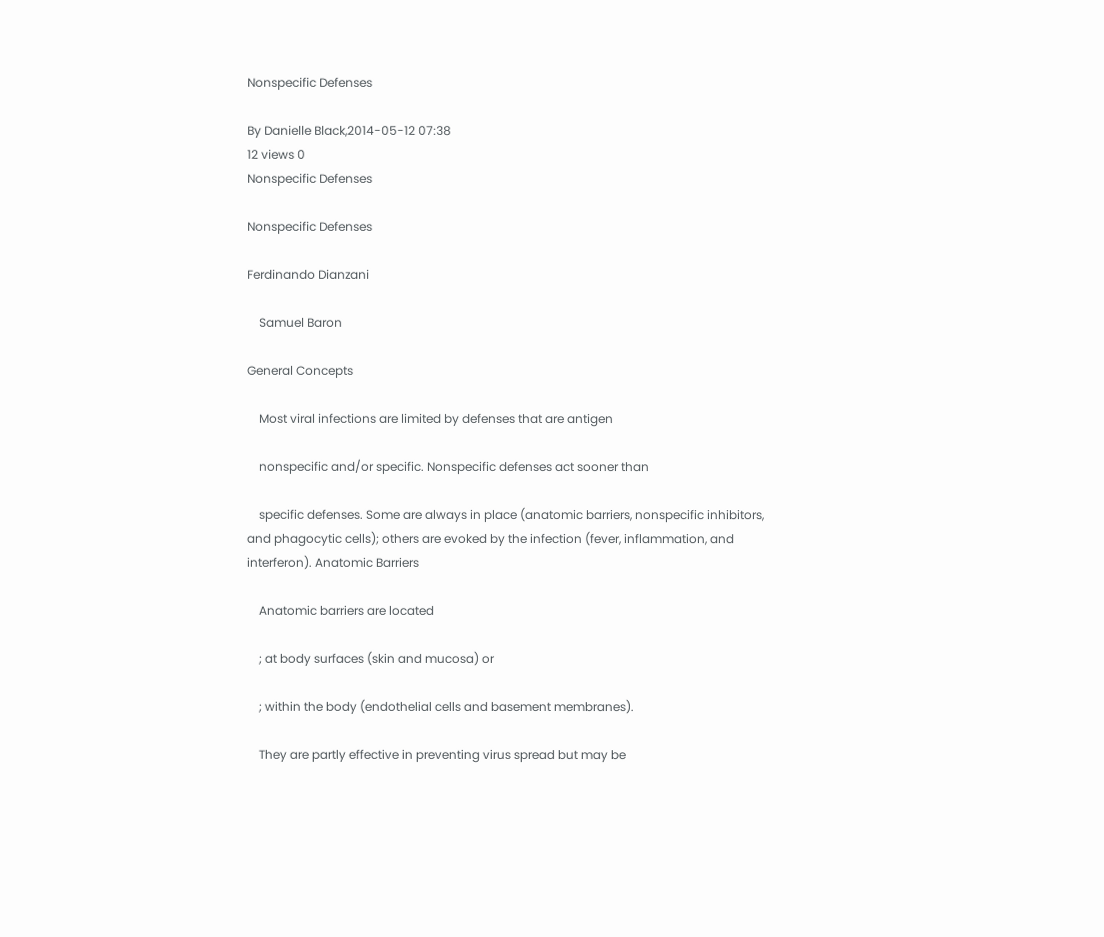Nonspecific Defenses

By Danielle Black,2014-05-12 07:38
12 views 0
Nonspecific Defenses

Nonspecific Defenses

Ferdinando Dianzani

    Samuel Baron

General Concepts

    Most viral infections are limited by defenses that are antigen

    nonspecific and/or specific. Nonspecific defenses act sooner than

    specific defenses. Some are always in place (anatomic barriers, nonspecific inhibitors, and phagocytic cells); others are evoked by the infection (fever, inflammation, and interferon). Anatomic Barriers

    Anatomic barriers are located

    ; at body surfaces (skin and mucosa) or

    ; within the body (endothelial cells and basement membranes).

    They are partly effective in preventing virus spread but may be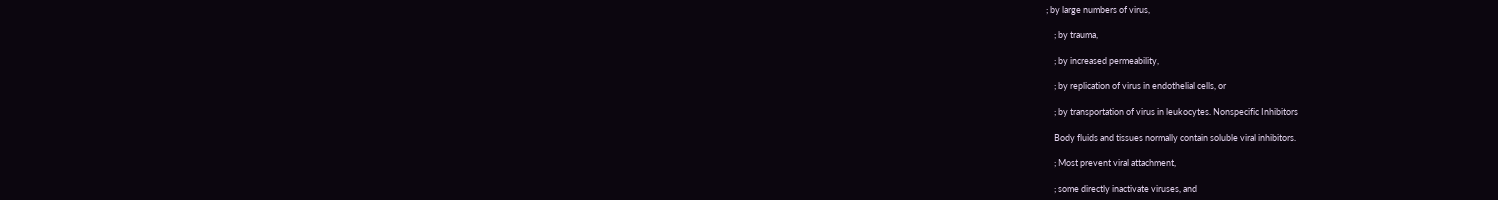; by large numbers of virus,

    ; by trauma,

    ; by increased permeability,

    ; by replication of virus in endothelial cells, or

    ; by transportation of virus in leukocytes. Nonspecific Inhibitors

    Body fluids and tissues normally contain soluble viral inhibitors.

    ; Most prevent viral attachment,

    ; some directly inactivate viruses, and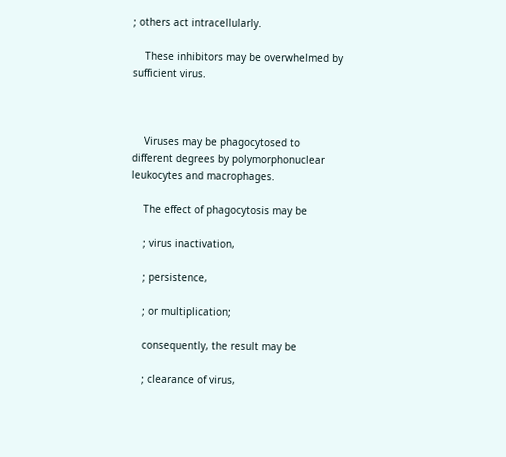; others act intracellularly.

    These inhibitors may be overwhelmed by sufficient virus.



    Viruses may be phagocytosed to different degrees by polymorphonuclear leukocytes and macrophages.

    The effect of phagocytosis may be

    ; virus inactivation,

    ; persistence,

    ; or multiplication;

    consequently, the result may be

    ; clearance of virus,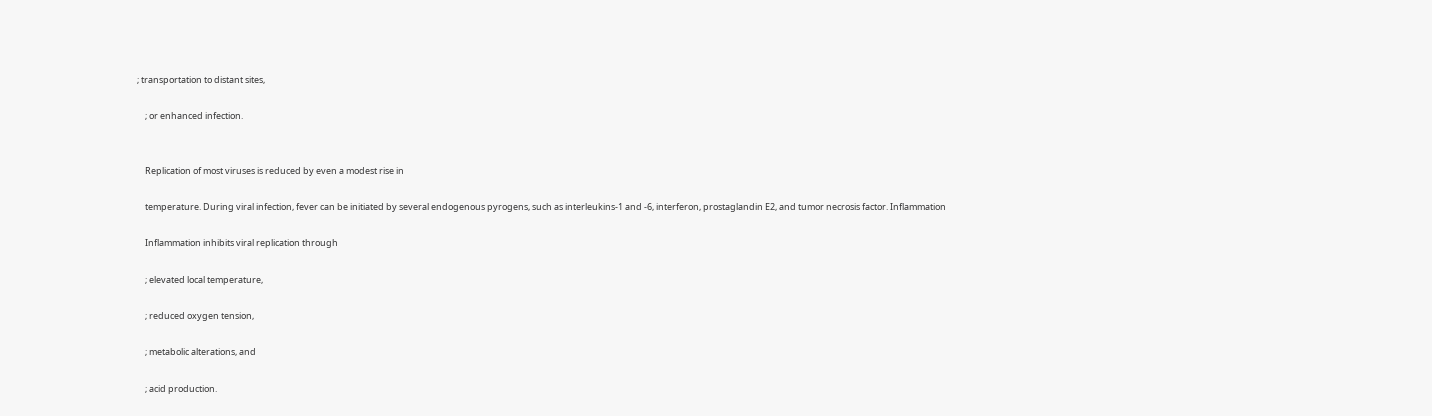; transportation to distant sites,

    ; or enhanced infection.


    Replication of most viruses is reduced by even a modest rise in

    temperature. During viral infection, fever can be initiated by several endogenous pyrogens, such as interleukins-1 and -6, interferon, prostaglandin E2, and tumor necrosis factor. Inflammation

    Inflammation inhibits viral replication through

    ; elevated local temperature,

    ; reduced oxygen tension,

    ; metabolic alterations, and

    ; acid production.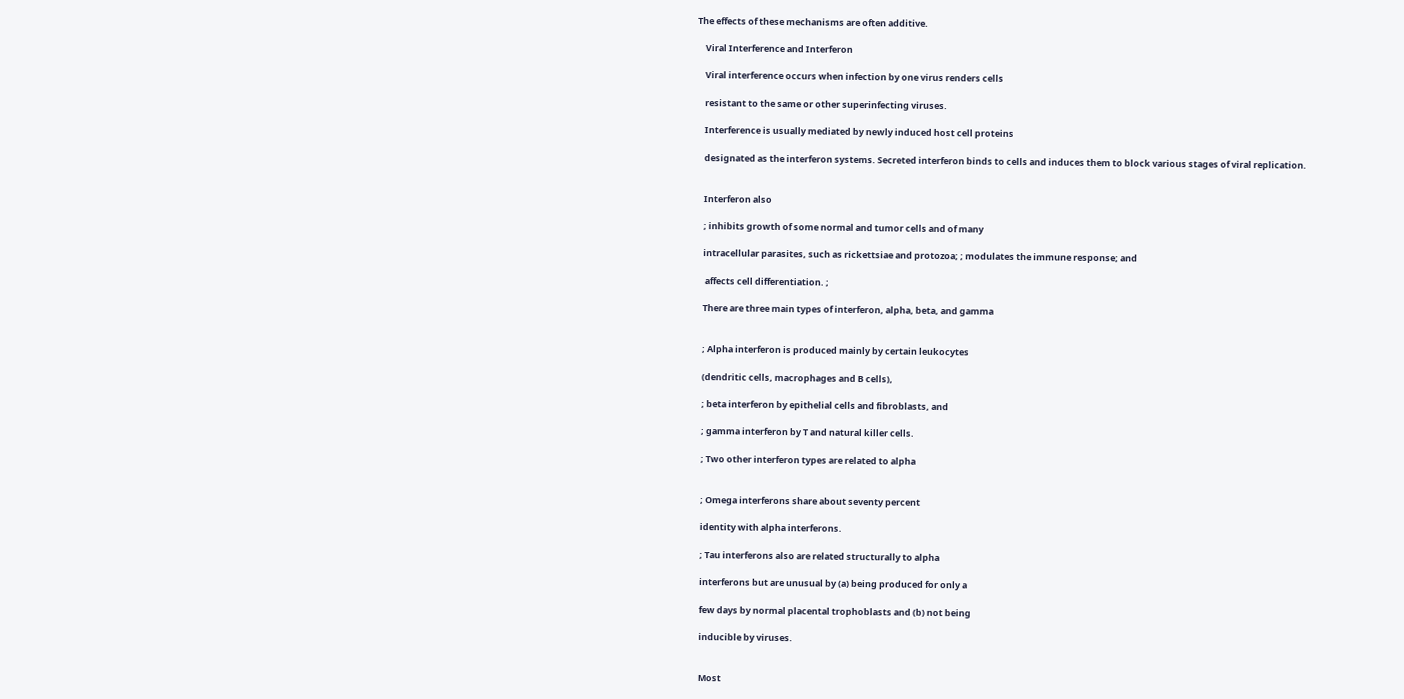The effects of these mechanisms are often additive.

    Viral Interference and Interferon

    Viral interference occurs when infection by one virus renders cells

    resistant to the same or other superinfecting viruses.

    Interference is usually mediated by newly induced host cell proteins

    designated as the interferon systems. Secreted interferon binds to cells and induces them to block various stages of viral replication.


    Interferon also

    ; inhibits growth of some normal and tumor cells and of many

    intracellular parasites, such as rickettsiae and protozoa; ; modulates the immune response; and

     affects cell differentiation. ;

    There are three main types of interferon, alpha, beta, and gamma


    ; Alpha interferon is produced mainly by certain leukocytes

    (dendritic cells, macrophages and B cells),

    ; beta interferon by epithelial cells and fibroblasts, and

    ; gamma interferon by T and natural killer cells.

    ; Two other interferon types are related to alpha


    ; Omega interferons share about seventy percent

    identity with alpha interferons.

    ; Tau interferons also are related structurally to alpha

    interferons but are unusual by (a) being produced for only a

    few days by normal placental trophoblasts and (b) not being

    inducible by viruses.


    Most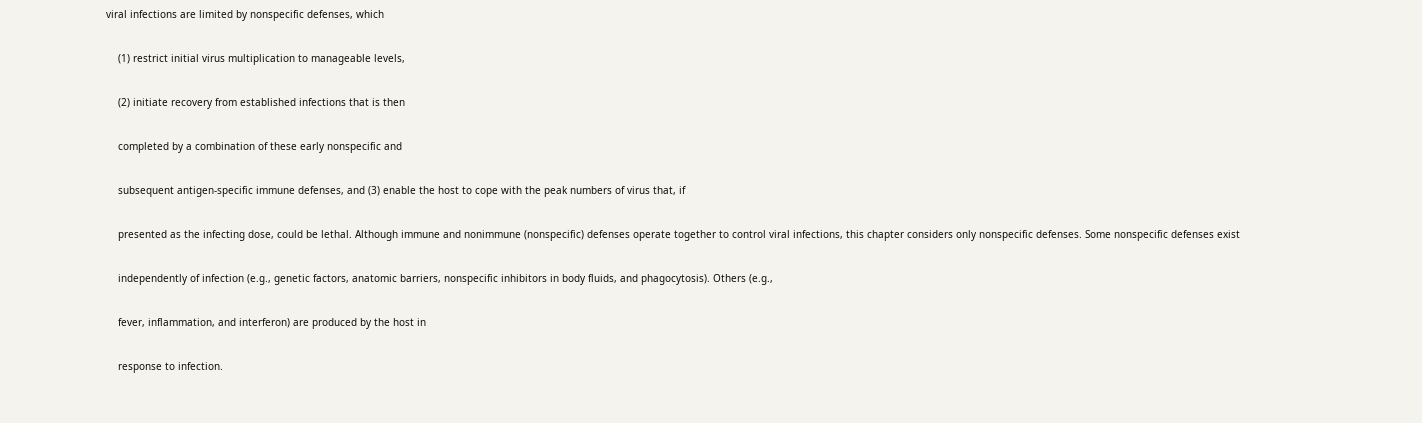viral infections are limited by nonspecific defenses, which

    (1) restrict initial virus multiplication to manageable levels,

    (2) initiate recovery from established infections that is then

    completed by a combination of these early nonspecific and

    subsequent antigen-specific immune defenses, and (3) enable the host to cope with the peak numbers of virus that, if

    presented as the infecting dose, could be lethal. Although immune and nonimmune (nonspecific) defenses operate together to control viral infections, this chapter considers only nonspecific defenses. Some nonspecific defenses exist

    independently of infection (e.g., genetic factors, anatomic barriers, nonspecific inhibitors in body fluids, and phagocytosis). Others (e.g.,

    fever, inflammation, and interferon) are produced by the host in

    response to infection.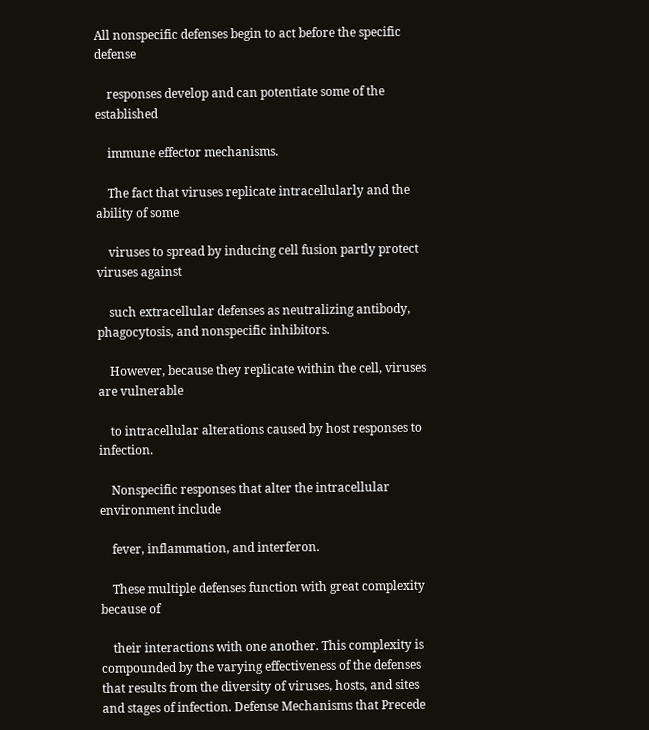All nonspecific defenses begin to act before the specific defense

    responses develop and can potentiate some of the established

    immune effector mechanisms.

    The fact that viruses replicate intracellularly and the ability of some

    viruses to spread by inducing cell fusion partly protect viruses against

    such extracellular defenses as neutralizing antibody, phagocytosis, and nonspecific inhibitors.

    However, because they replicate within the cell, viruses are vulnerable

    to intracellular alterations caused by host responses to infection.

    Nonspecific responses that alter the intracellular environment include

    fever, inflammation, and interferon.

    These multiple defenses function with great complexity because of

    their interactions with one another. This complexity is compounded by the varying effectiveness of the defenses that results from the diversity of viruses, hosts, and sites and stages of infection. Defense Mechanisms that Precede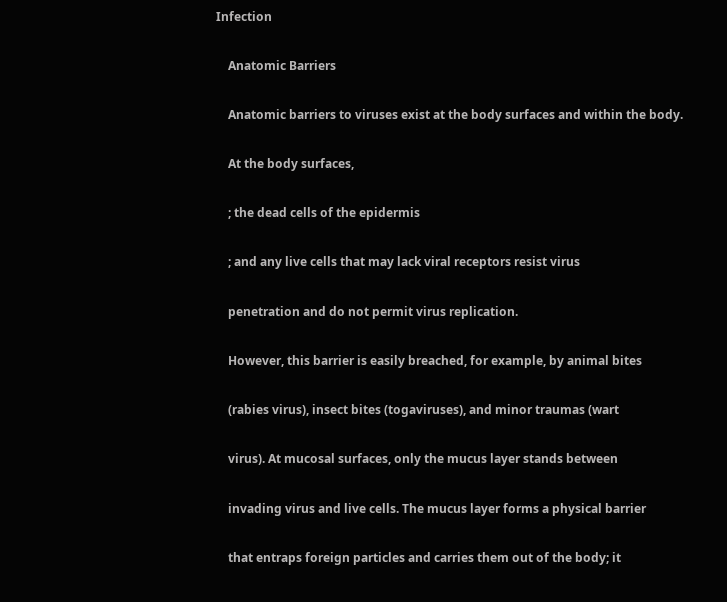Infection

    Anatomic Barriers

    Anatomic barriers to viruses exist at the body surfaces and within the body.

    At the body surfaces,

    ; the dead cells of the epidermis

    ; and any live cells that may lack viral receptors resist virus

    penetration and do not permit virus replication.

    However, this barrier is easily breached, for example, by animal bites

    (rabies virus), insect bites (togaviruses), and minor traumas (wart

    virus). At mucosal surfaces, only the mucus layer stands between

    invading virus and live cells. The mucus layer forms a physical barrier

    that entraps foreign particles and carries them out of the body; it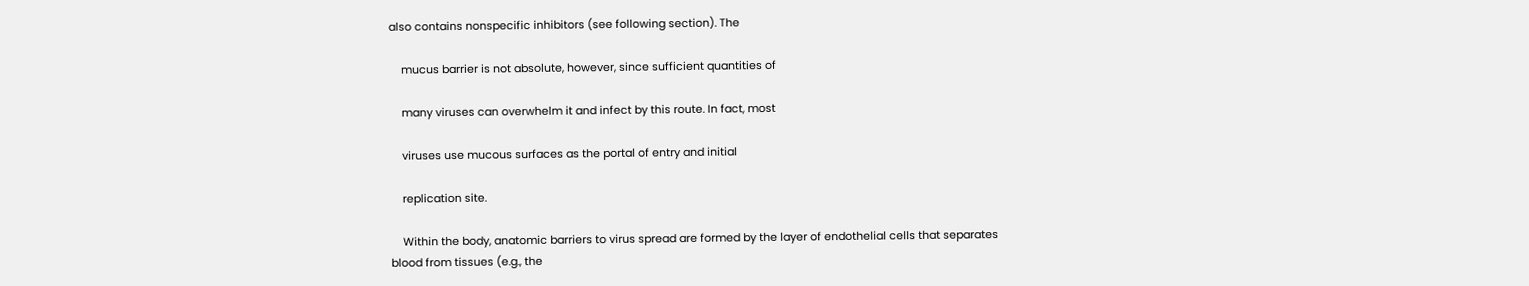also contains nonspecific inhibitors (see following section). The

    mucus barrier is not absolute, however, since sufficient quantities of

    many viruses can overwhelm it and infect by this route. In fact, most

    viruses use mucous surfaces as the portal of entry and initial

    replication site.

    Within the body, anatomic barriers to virus spread are formed by the layer of endothelial cells that separates blood from tissues (e.g., the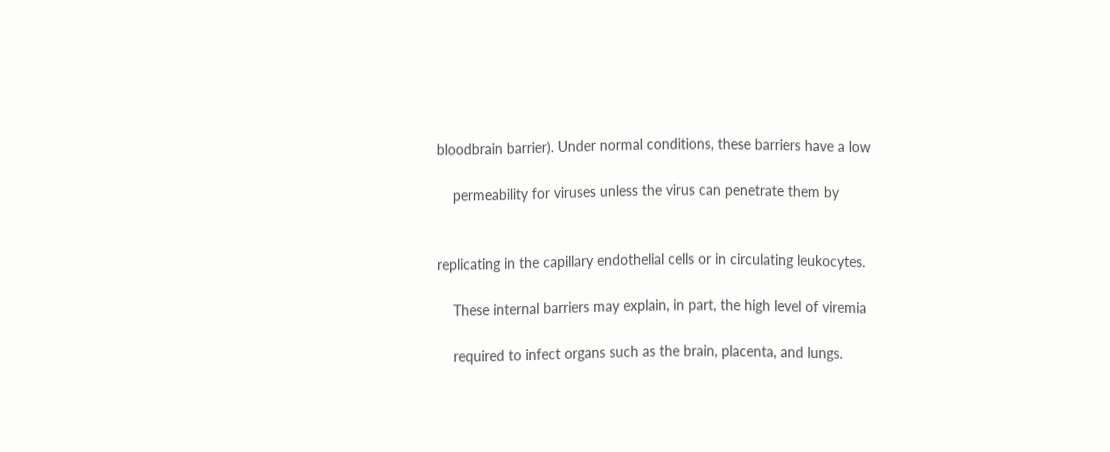bloodbrain barrier). Under normal conditions, these barriers have a low

    permeability for viruses unless the virus can penetrate them by


replicating in the capillary endothelial cells or in circulating leukocytes.

    These internal barriers may explain, in part, the high level of viremia

    required to infect organs such as the brain, placenta, and lungs.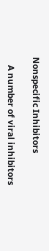Nonspecific Inhibitors

    A number of viral inhibitors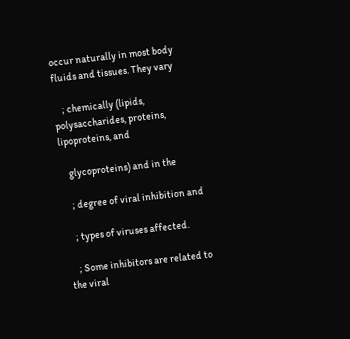occur naturally in most body fluids and tissues. They vary

    ; chemically (lipids, polysaccharides, proteins, lipoproteins, and

    glycoproteins) and in the

    ; degree of viral inhibition and

    ; types of viruses affected.

    ; Some inhibitors are related to the viral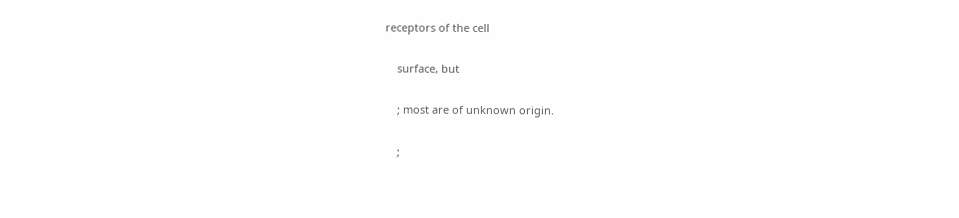receptors of the cell

    surface, but

    ; most are of unknown origin.

    ;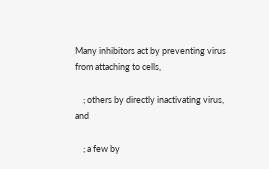Many inhibitors act by preventing virus from attaching to cells,

    ; others by directly inactivating virus, and

    ; a few by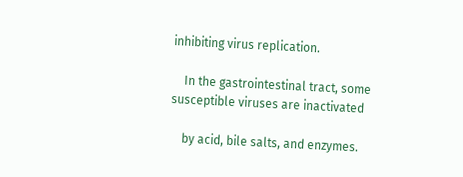inhibiting virus replication.

    In the gastrointestinal tract, some susceptible viruses are inactivated

    by acid, bile salts, and enzymes.